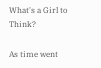What's a Girl to Think?

As time went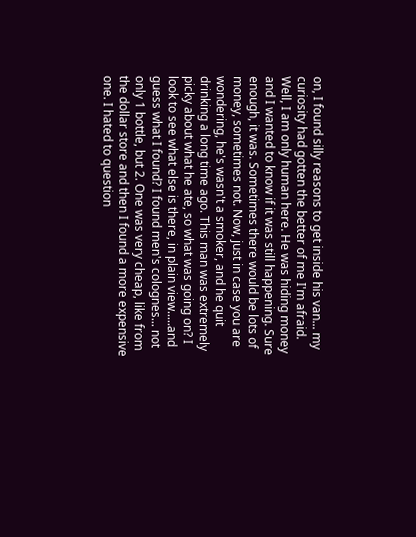on, I found silly reasons to get inside his van... my curiosity had gotten the better of me I'm afraid. Well, I am only human here. He was hiding money and I wanted to know if it was still happening. Sure enough, it was. Sometimes there would be lots of money, sometimes not. Now, just in case you are wondering, he's wasn't a smoker, and he quit drinking a long time ago. This man was extremely picky about what he ate, so what was going on? I look to see what else is there, in plain view.....and guess what I found? I found men's colognes... not only 1 bottle, but 2. One was very cheap, like from the dollar store and then I found a more expensive one. I hated to question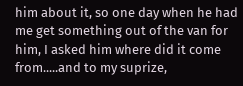him about it, so one day when he had me get something out of the van for him, I asked him where did it come from.....and to my suprize,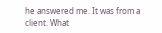he answered me. It was from a client. What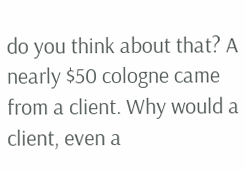do you think about that? A nearly $50 cologne came from a client. Why would a client, even a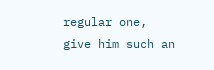regular one, give him such an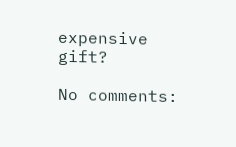expensive gift?

No comments: